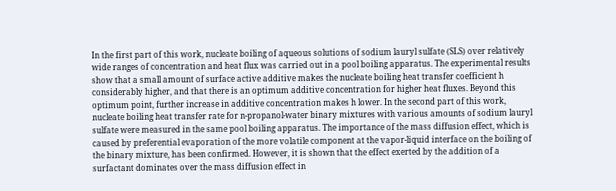In the first part of this work, nucleate boiling of aqueous solutions of sodium lauryl sulfate (SLS) over relatively wide ranges of concentration and heat flux was carried out in a pool boiling apparatus. The experimental results show that a small amount of surface active additive makes the nucleate boiling heat transfer coefficient h considerably higher, and that there is an optimum additive concentration for higher heat fluxes. Beyond this optimum point, further increase in additive concentration makes h lower. In the second part of this work, nucleate boiling heat transfer rate for n-propanol-water binary mixtures with various amounts of sodium lauryl sulfate were measured in the same pool boiling apparatus. The importance of the mass diffusion effect, which is caused by preferential evaporation of the more volatile component at the vapor-liquid interface on the boiling of the binary mixture, has been confirmed. However, it is shown that the effect exerted by the addition of a surfactant dominates over the mass diffusion effect in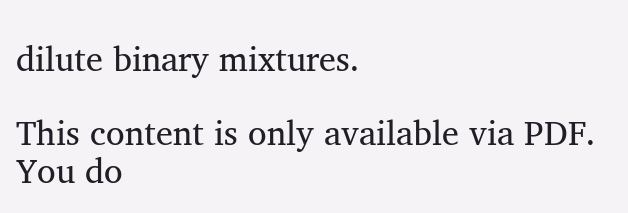dilute binary mixtures.

This content is only available via PDF.
You do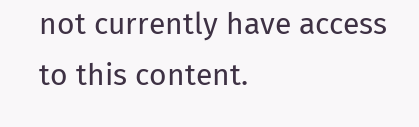not currently have access to this content.